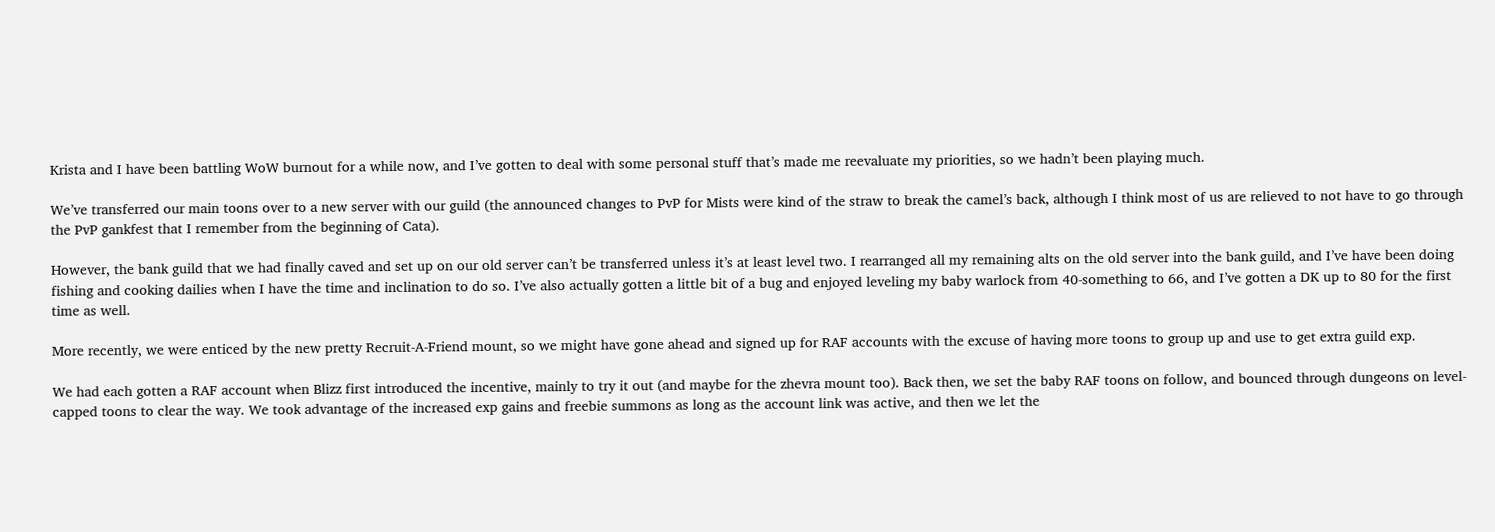Krista and I have been battling WoW burnout for a while now, and I’ve gotten to deal with some personal stuff that’s made me reevaluate my priorities, so we hadn’t been playing much.

We’ve transferred our main toons over to a new server with our guild (the announced changes to PvP for Mists were kind of the straw to break the camel’s back, although I think most of us are relieved to not have to go through the PvP gankfest that I remember from the beginning of Cata).

However, the bank guild that we had finally caved and set up on our old server can’t be transferred unless it’s at least level two. I rearranged all my remaining alts on the old server into the bank guild, and I’ve have been doing fishing and cooking dailies when I have the time and inclination to do so. I’ve also actually gotten a little bit of a bug and enjoyed leveling my baby warlock from 40-something to 66, and I’ve gotten a DK up to 80 for the first time as well.

More recently, we were enticed by the new pretty Recruit-A-Friend mount, so we might have gone ahead and signed up for RAF accounts with the excuse of having more toons to group up and use to get extra guild exp.

We had each gotten a RAF account when Blizz first introduced the incentive, mainly to try it out (and maybe for the zhevra mount too). Back then, we set the baby RAF toons on follow, and bounced through dungeons on level-capped toons to clear the way. We took advantage of the increased exp gains and freebie summons as long as the account link was active, and then we let the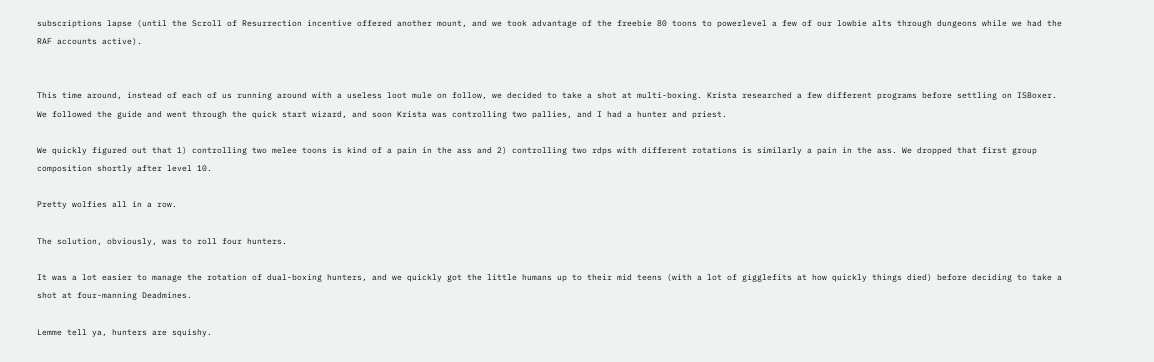subscriptions lapse (until the Scroll of Resurrection incentive offered another mount, and we took advantage of the freebie 80 toons to powerlevel a few of our lowbie alts through dungeons while we had the RAF accounts active).


This time around, instead of each of us running around with a useless loot mule on follow, we decided to take a shot at multi-boxing. Krista researched a few different programs before settling on ISBoxer. We followed the guide and went through the quick start wizard, and soon Krista was controlling two pallies, and I had a hunter and priest.

We quickly figured out that 1) controlling two melee toons is kind of a pain in the ass and 2) controlling two rdps with different rotations is similarly a pain in the ass. We dropped that first group composition shortly after level 10.

Pretty wolfies all in a row.

The solution, obviously, was to roll four hunters.

It was a lot easier to manage the rotation of dual-boxing hunters, and we quickly got the little humans up to their mid teens (with a lot of gigglefits at how quickly things died) before deciding to take a shot at four-manning Deadmines.

Lemme tell ya, hunters are squishy.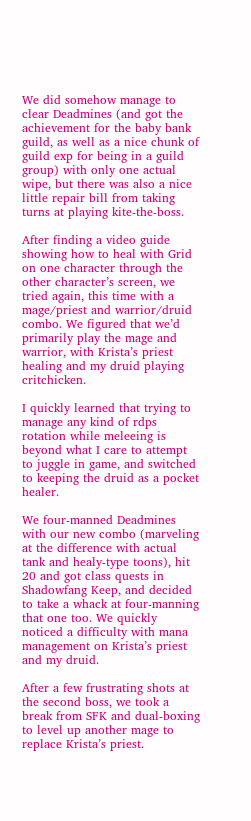We did somehow manage to clear Deadmines (and got the achievement for the baby bank guild, as well as a nice chunk of guild exp for being in a guild group) with only one actual wipe, but there was also a nice little repair bill from taking turns at playing kite-the-boss.

After finding a video guide showing how to heal with Grid on one character through the other character’s screen, we tried again, this time with a mage/priest and warrior/druid combo. We figured that we’d primarily play the mage and warrior, with Krista’s priest healing and my druid playing critchicken.

I quickly learned that trying to manage any kind of rdps rotation while meleeing is beyond what I care to attempt to juggle in game, and switched to keeping the druid as a pocket healer.

We four-manned Deadmines with our new combo (marveling at the difference with actual tank and healy-type toons), hit 20 and got class quests in Shadowfang Keep, and decided to take a whack at four-manning that one too. We quickly noticed a difficulty with mana management on Krista’s priest and my druid.

After a few frustrating shots at the second boss, we took a break from SFK and dual-boxing to level up another mage to replace Krista’s priest.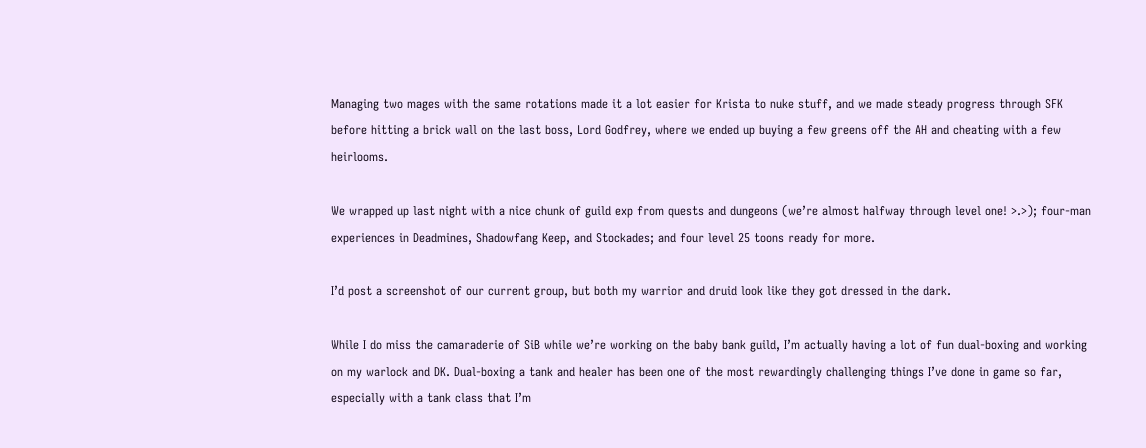Managing two mages with the same rotations made it a lot easier for Krista to nuke stuff, and we made steady progress through SFK before hitting a brick wall on the last boss, Lord Godfrey, where we ended up buying a few greens off the AH and cheating with a few heirlooms.

We wrapped up last night with a nice chunk of guild exp from quests and dungeons (we’re almost halfway through level one! >.>); four-man experiences in Deadmines, Shadowfang Keep, and Stockades; and four level 25 toons ready for more.

I’d post a screenshot of our current group, but both my warrior and druid look like they got dressed in the dark.

While I do miss the camaraderie of SiB while we’re working on the baby bank guild, I’m actually having a lot of fun dual-boxing and working on my warlock and DK. Dual-boxing a tank and healer has been one of the most rewardingly challenging things I’ve done in game so far, especially with a tank class that I’m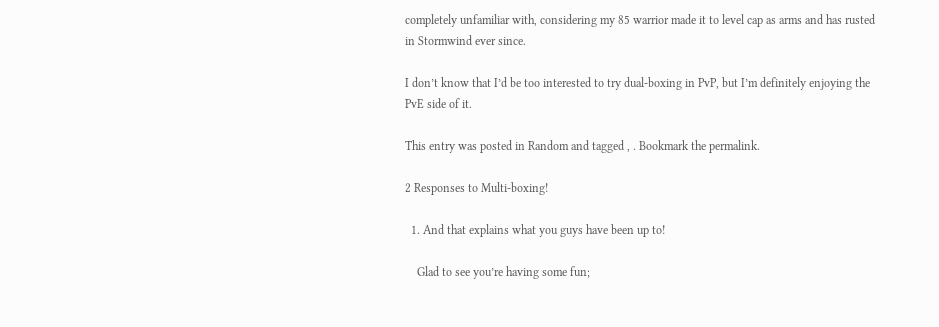completely unfamiliar with, considering my 85 warrior made it to level cap as arms and has rusted in Stormwind ever since.

I don’t know that I’d be too interested to try dual-boxing in PvP, but I’m definitely enjoying the PvE side of it.

This entry was posted in Random and tagged , . Bookmark the permalink.

2 Responses to Multi-boxing!

  1. And that explains what you guys have been up to!

    Glad to see you’re having some fun;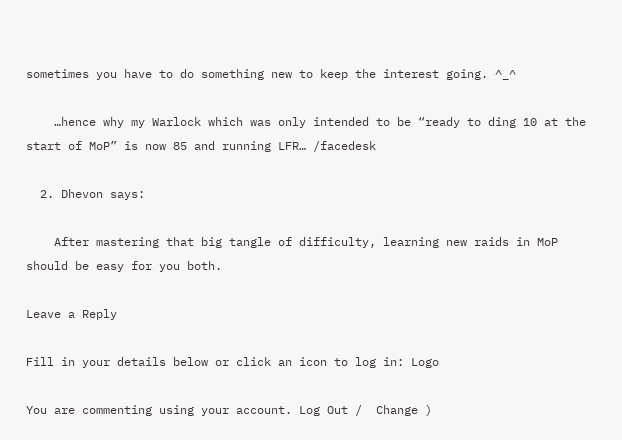sometimes you have to do something new to keep the interest going. ^_^

    …hence why my Warlock which was only intended to be “ready to ding 10 at the start of MoP” is now 85 and running LFR… /facedesk

  2. Dhevon says:

    After mastering that big tangle of difficulty, learning new raids in MoP should be easy for you both.

Leave a Reply

Fill in your details below or click an icon to log in: Logo

You are commenting using your account. Log Out /  Change )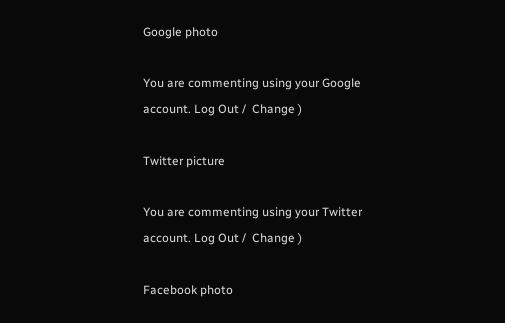Google photo

You are commenting using your Google account. Log Out /  Change )

Twitter picture

You are commenting using your Twitter account. Log Out /  Change )

Facebook photo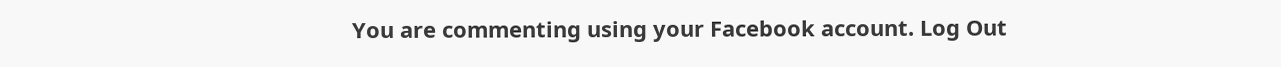You are commenting using your Facebook account. Log Out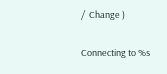/  Change )

Connecting to %s